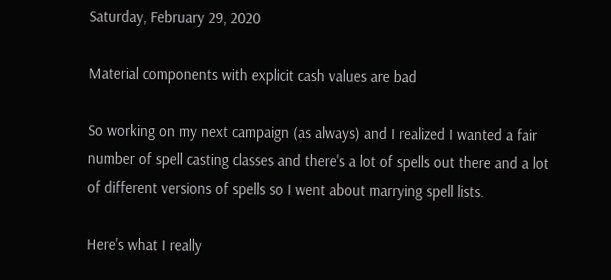Saturday, February 29, 2020

Material components with explicit cash values are bad

So working on my next campaign (as always) and I realized I wanted a fair number of spell casting classes and there's a lot of spells out there and a lot of different versions of spells so I went about marrying spell lists.

Here's what I really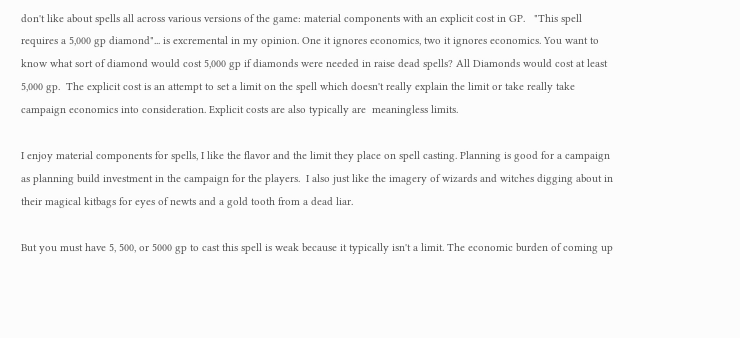don't like about spells all across various versions of the game: material components with an explicit cost in GP.   "This spell requires a 5,000 gp diamond"... is excremental in my opinion. One it ignores economics, two it ignores economics. You want to know what sort of diamond would cost 5,000 gp if diamonds were needed in raise dead spells? All Diamonds would cost at least 5,000 gp.  The explicit cost is an attempt to set a limit on the spell which doesn't really explain the limit or take really take campaign economics into consideration. Explicit costs are also typically are  meaningless limits.

I enjoy material components for spells, I like the flavor and the limit they place on spell casting. Planning is good for a campaign as planning build investment in the campaign for the players.  I also just like the imagery of wizards and witches digging about in their magical kitbags for eyes of newts and a gold tooth from a dead liar.

But you must have 5, 500, or 5000 gp to cast this spell is weak because it typically isn't a limit. The economic burden of coming up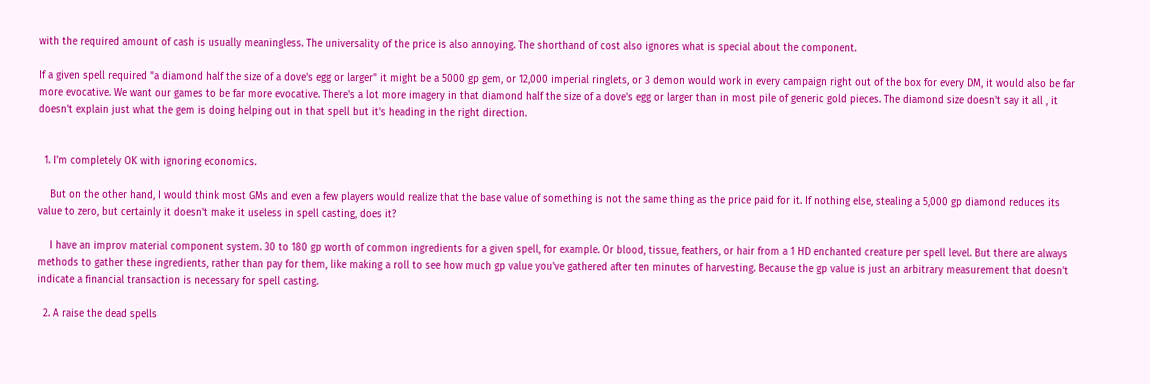with the required amount of cash is usually meaningless. The universality of the price is also annoying. The shorthand of cost also ignores what is special about the component.

If a given spell required "a diamond half the size of a dove's egg or larger" it might be a 5000 gp gem, or 12,000 imperial ringlets, or 3 demon would work in every campaign right out of the box for every DM, it would also be far more evocative. We want our games to be far more evocative. There's a lot more imagery in that diamond half the size of a dove's egg or larger than in most pile of generic gold pieces. The diamond size doesn't say it all , it doesn't explain just what the gem is doing helping out in that spell but it's heading in the right direction.


  1. I'm completely OK with ignoring economics.

    But on the other hand, I would think most GMs and even a few players would realize that the base value of something is not the same thing as the price paid for it. If nothing else, stealing a 5,000 gp diamond reduces its value to zero, but certainly it doesn't make it useless in spell casting, does it?

    I have an improv material component system. 30 to 180 gp worth of common ingredients for a given spell, for example. Or blood, tissue, feathers, or hair from a 1 HD enchanted creature per spell level. But there are always methods to gather these ingredients, rather than pay for them, like making a roll to see how much gp value you've gathered after ten minutes of harvesting. Because the gp value is just an arbitrary measurement that doesn't indicate a financial transaction is necessary for spell casting.

  2. A raise the dead spells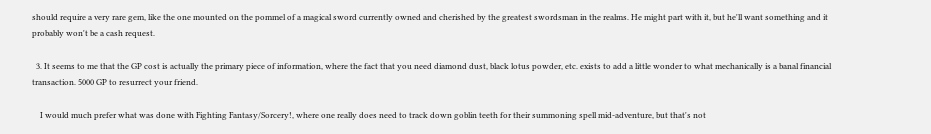should require a very rare gem, like the one mounted on the pommel of a magical sword currently owned and cherished by the greatest swordsman in the realms. He might part with it, but he'll want something and it probably won't be a cash request.

  3. It seems to me that the GP cost is actually the primary piece of information, where the fact that you need diamond dust, black lotus powder, etc. exists to add a little wonder to what mechanically is a banal financial transaction. 5000 GP to resurrect your friend.

    I would much prefer what was done with Fighting Fantasy/Sorcery!, where one really does need to track down goblin teeth for their summoning spell mid-adventure, but that's not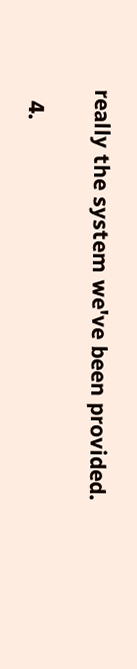really the system we've been provided.

  4.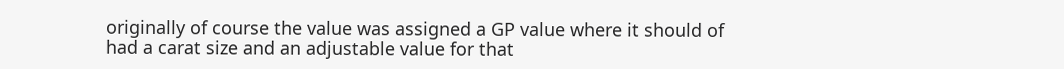originally of course the value was assigned a GP value where it should of had a carat size and an adjustable value for that